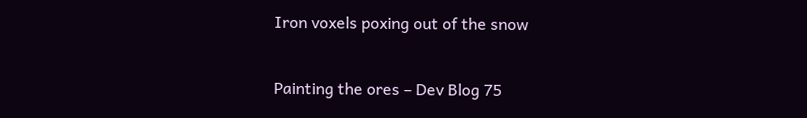Iron voxels poxing out of the snow

Painting the ores – Dev Blog 75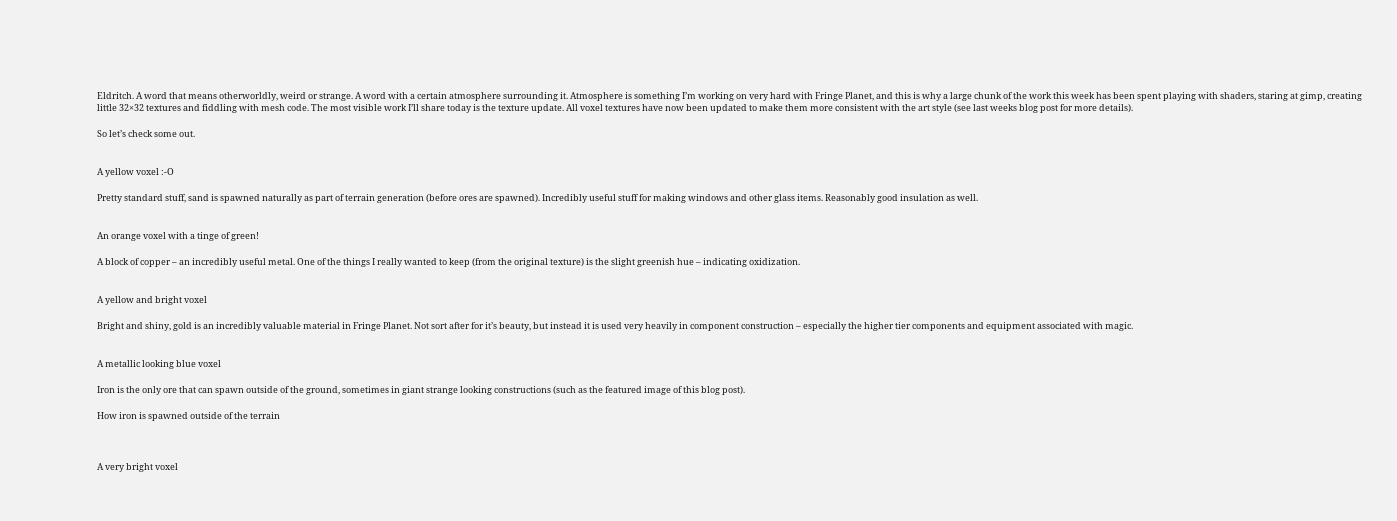Eldritch. A word that means otherworldly, weird or strange. A word with a certain atmosphere surrounding it. Atmosphere is something I’m working on very hard with Fringe Planet, and this is why a large chunk of the work this week has been spent playing with shaders, staring at gimp, creating little 32×32 textures and fiddling with mesh code. The most visible work I’ll share today is the texture update. All voxel textures have now been updated to make them more consistent with the art style (see last weeks blog post for more details).

So let’s check some out.


A yellow voxel :-O

Pretty standard stuff, sand is spawned naturally as part of terrain generation (before ores are spawned). Incredibly useful stuff for making windows and other glass items. Reasonably good insulation as well.


An orange voxel with a tinge of green!

A block of copper – an incredibly useful metal. One of the things I really wanted to keep (from the original texture) is the slight greenish hue – indicating oxidization.


A yellow and bright voxel

Bright and shiny, gold is an incredibly valuable material in Fringe Planet. Not sort after for it’s beauty, but instead it is used very heavily in component construction – especially the higher tier components and equipment associated with magic.


A metallic looking blue voxel

Iron is the only ore that can spawn outside of the ground, sometimes in giant strange looking constructions (such as the featured image of this blog post).

How iron is spawned outside of the terrain



A very bright voxel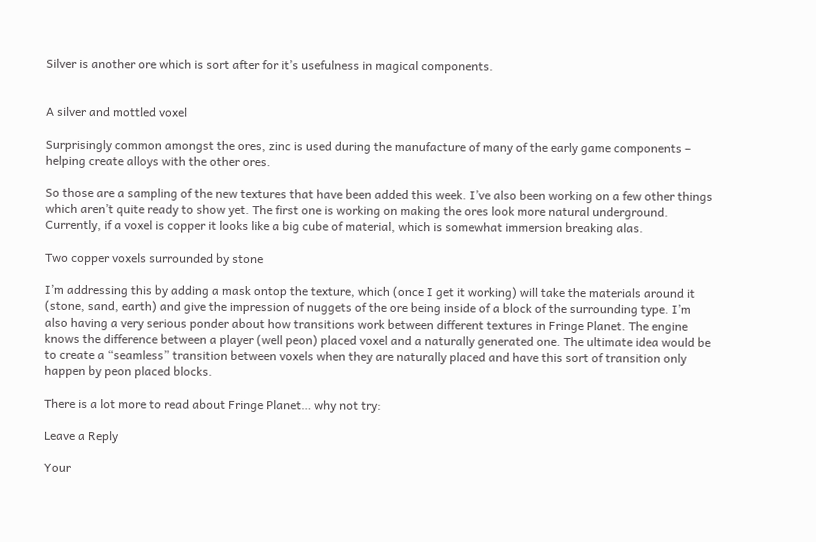Silver is another ore which is sort after for it’s usefulness in magical components.


A silver and mottled voxel

Surprisingly common amongst the ores, zinc is used during the manufacture of many of the early game components – helping create alloys with the other ores.

So those are a sampling of the new textures that have been added this week. I’ve also been working on a few other things which aren’t quite ready to show yet. The first one is working on making the ores look more natural underground. Currently, if a voxel is copper it looks like a big cube of material, which is somewhat immersion breaking alas.

Two copper voxels surrounded by stone

I’m addressing this by adding a mask ontop the texture, which (once I get it working) will take the materials around it (stone, sand, earth) and give the impression of nuggets of the ore being inside of a block of the surrounding type. I’m also having a very serious ponder about how transitions work between different textures in Fringe Planet. The engine knows the difference between a player (well peon) placed voxel and a naturally generated one. The ultimate idea would be to create a “seamless” transition between voxels when they are naturally placed and have this sort of transition only happen by peon placed blocks.

There is a lot more to read about Fringe Planet… why not try:

Leave a Reply

Your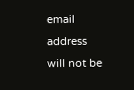email address will not be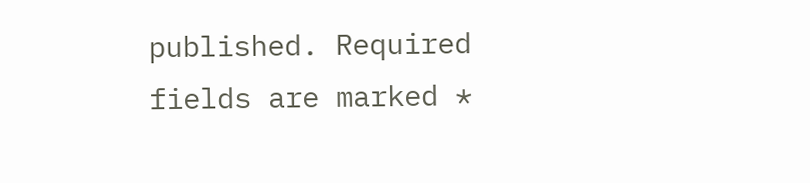published. Required fields are marked *